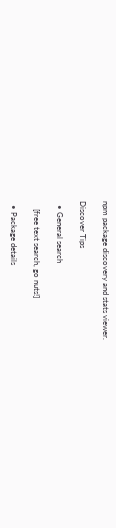npm package discovery and stats viewer.

Discover Tips

  • General search

    [free text search, go nuts!]

  • Package details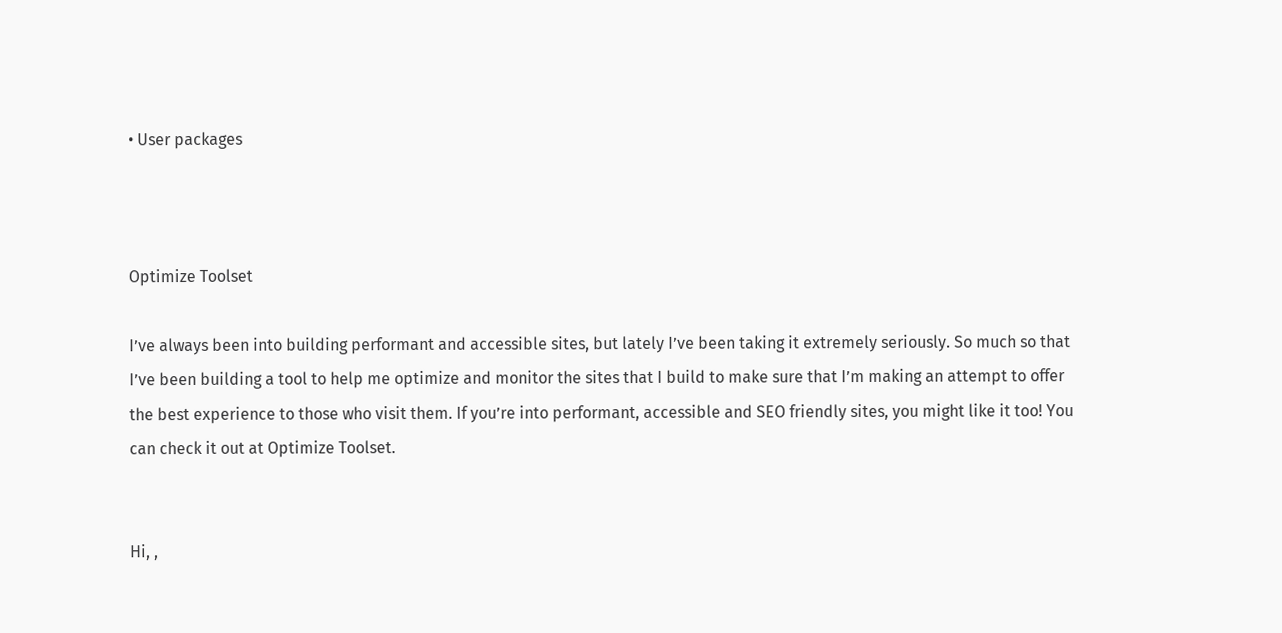• User packages



Optimize Toolset

I’ve always been into building performant and accessible sites, but lately I’ve been taking it extremely seriously. So much so that I’ve been building a tool to help me optimize and monitor the sites that I build to make sure that I’m making an attempt to offer the best experience to those who visit them. If you’re into performant, accessible and SEO friendly sites, you might like it too! You can check it out at Optimize Toolset.


Hi, ,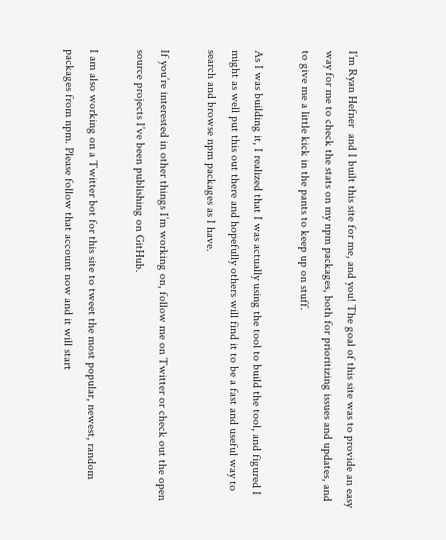I’m Ryan Hefner  and I built this site for me, and you! The goal of this site was to provide an easy way for me to check the stats on my npm packages, both for prioritizing issues and updates, and to give me a little kick in the pants to keep up on stuff.

As I was building it, I realized that I was actually using the tool to build the tool, and figured I might as well put this out there and hopefully others will find it to be a fast and useful way to search and browse npm packages as I have.

If you’re interested in other things I’m working on, follow me on Twitter or check out the open source projects I’ve been publishing on GitHub.

I am also working on a Twitter bot for this site to tweet the most popular, newest, random packages from npm. Please follow that account now and it will start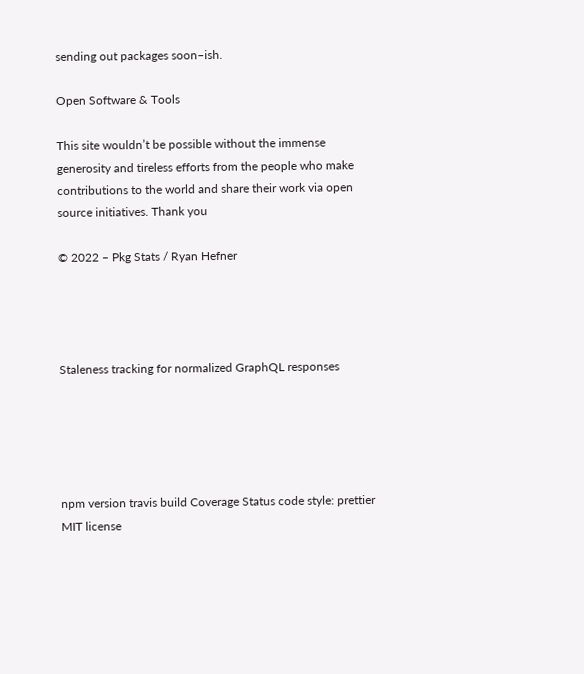sending out packages soon–ish.

Open Software & Tools

This site wouldn’t be possible without the immense generosity and tireless efforts from the people who make contributions to the world and share their work via open source initiatives. Thank you

© 2022 – Pkg Stats / Ryan Hefner




Staleness tracking for normalized GraphQL responses





npm version travis build Coverage Status code style: prettier MIT license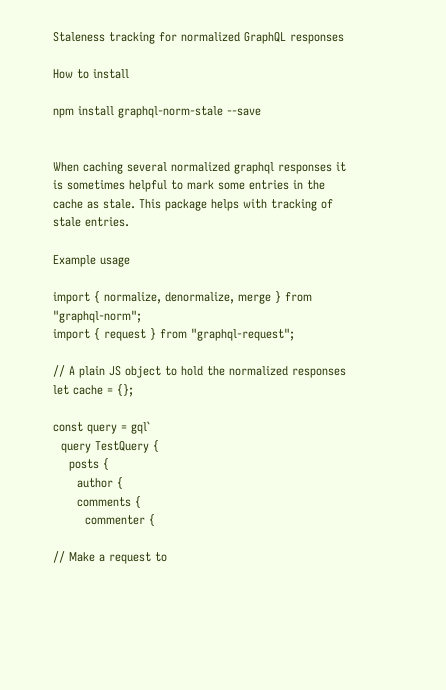Staleness tracking for normalized GraphQL responses

How to install

npm install graphql-norm-stale --save


When caching several normalized graphql responses it is sometimes helpful to mark some entries in the cache as stale. This package helps with tracking of stale entries.

Example usage

import { normalize, denormalize, merge } from "graphql-norm";
import { request } from "graphql-request";

// A plain JS object to hold the normalized responses
let cache = {};

const query = gql`
  query TestQuery {
    posts {
      author {
      comments {
        commenter {

// Make a request to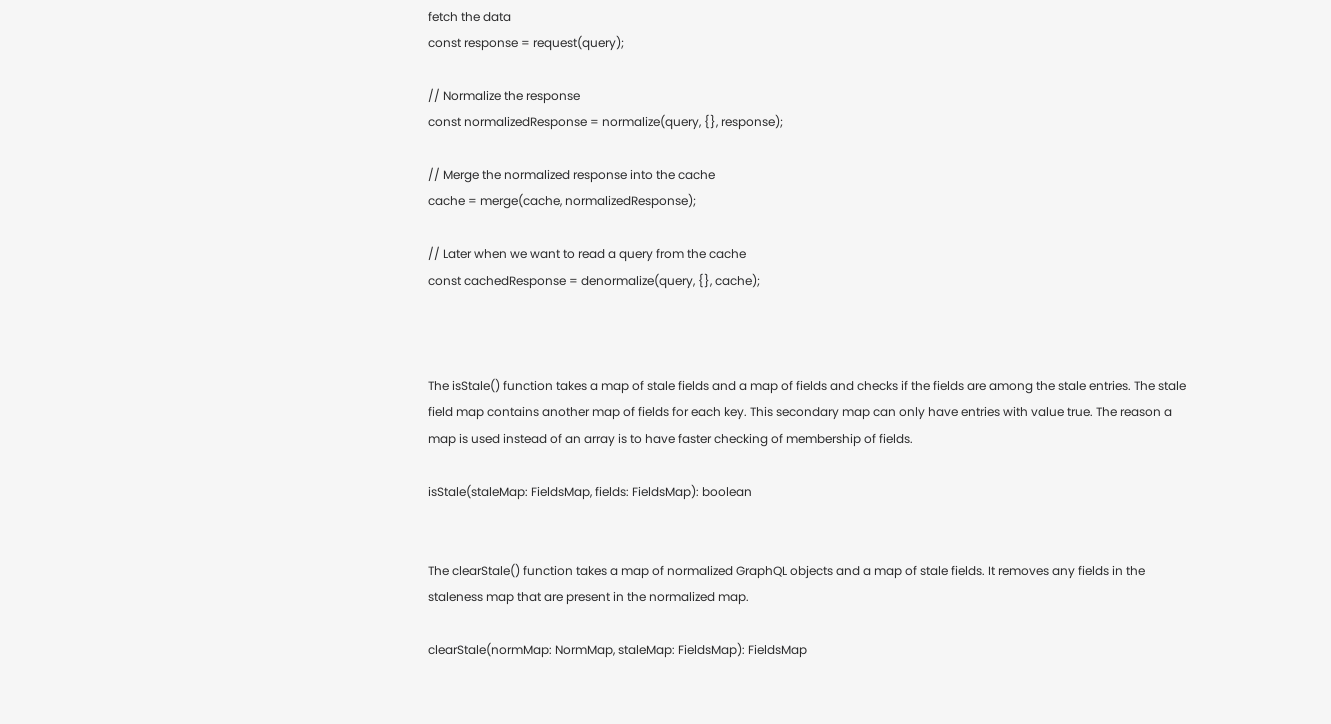fetch the data
const response = request(query);

// Normalize the response
const normalizedResponse = normalize(query, {}, response);

// Merge the normalized response into the cache
cache = merge(cache, normalizedResponse);

// Later when we want to read a query from the cache
const cachedResponse = denormalize(query, {}, cache);



The isStale() function takes a map of stale fields and a map of fields and checks if the fields are among the stale entries. The stale field map contains another map of fields for each key. This secondary map can only have entries with value true. The reason a map is used instead of an array is to have faster checking of membership of fields.

isStale(staleMap: FieldsMap, fields: FieldsMap): boolean


The clearStale() function takes a map of normalized GraphQL objects and a map of stale fields. It removes any fields in the staleness map that are present in the normalized map.

clearStale(normMap: NormMap, staleMap: FieldsMap): FieldsMap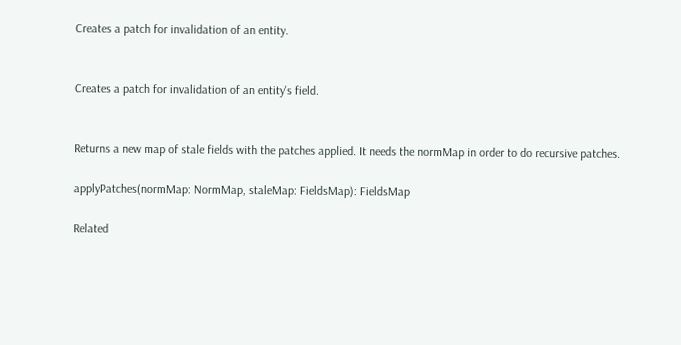Creates a patch for invalidation of an entity.


Creates a patch for invalidation of an entity's field.


Returns a new map of stale fields with the patches applied. It needs the normMap in order to do recursive patches.

applyPatches(normMap: NormMap, staleMap: FieldsMap): FieldsMap

Related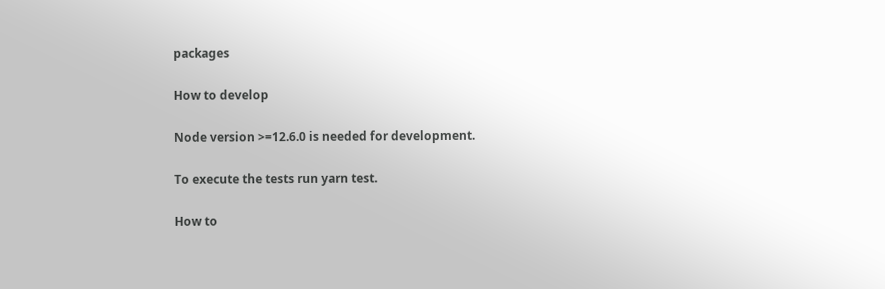packages

How to develop

Node version >=12.6.0 is needed for development.

To execute the tests run yarn test.

How to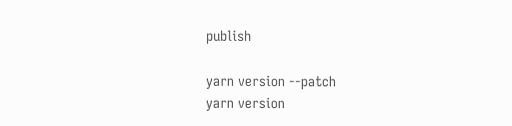publish

yarn version --patch
yarn version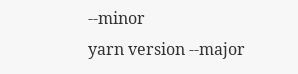--minor
yarn version --major